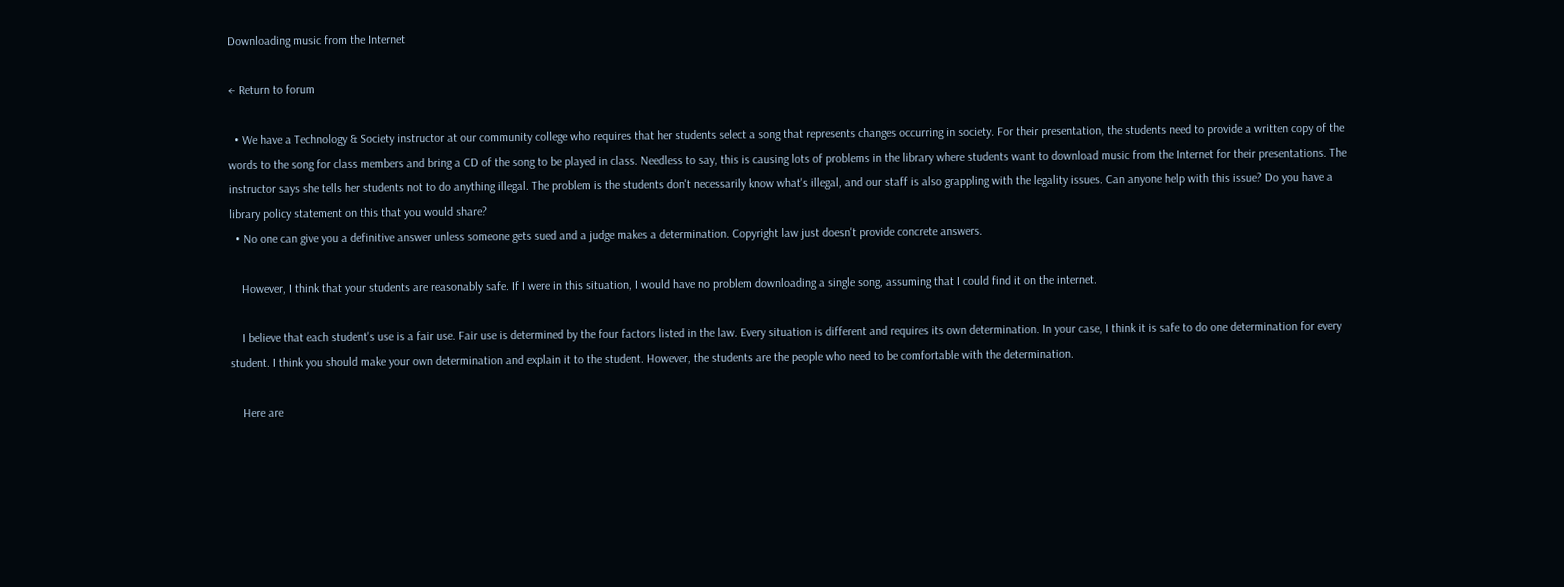Downloading music from the Internet

← Return to forum

  • We have a Technology & Society instructor at our community college who requires that her students select a song that represents changes occurring in society. For their presentation, the students need to provide a written copy of the words to the song for class members and bring a CD of the song to be played in class. Needless to say, this is causing lots of problems in the library where students want to download music from the Internet for their presentations. The instructor says she tells her students not to do anything illegal. The problem is the students don't necessarily know what's illegal, and our staff is also grappling with the legality issues. Can anyone help with this issue? Do you have a library policy statement on this that you would share?
  • No one can give you a definitive answer unless someone gets sued and a judge makes a determination. Copyright law just doesn't provide concrete answers.

    However, I think that your students are reasonably safe. If I were in this situation, I would have no problem downloading a single song, assuming that I could find it on the internet.

    I believe that each student's use is a fair use. Fair use is determined by the four factors listed in the law. Every situation is different and requires its own determination. In your case, I think it is safe to do one determination for every student. I think you should make your own determination and explain it to the student. However, the students are the people who need to be comfortable with the determination.

    Here are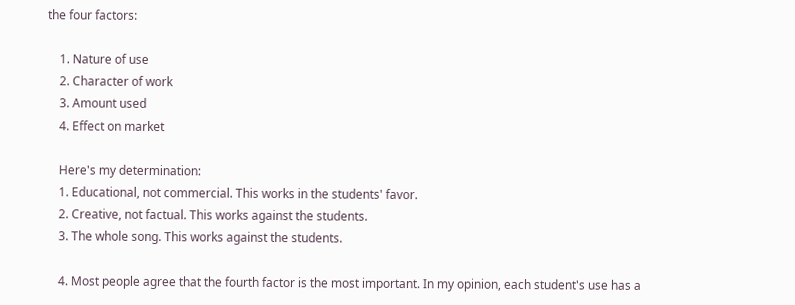the four factors:

    1. Nature of use
    2. Character of work
    3. Amount used
    4. Effect on market

    Here's my determination:
    1. Educational, not commercial. This works in the students' favor.
    2. Creative, not factual. This works against the students.
    3. The whole song. This works against the students.

    4. Most people agree that the fourth factor is the most important. In my opinion, each student's use has a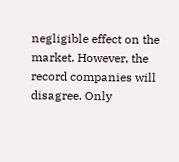negligible effect on the market. However, the record companies will disagree. Only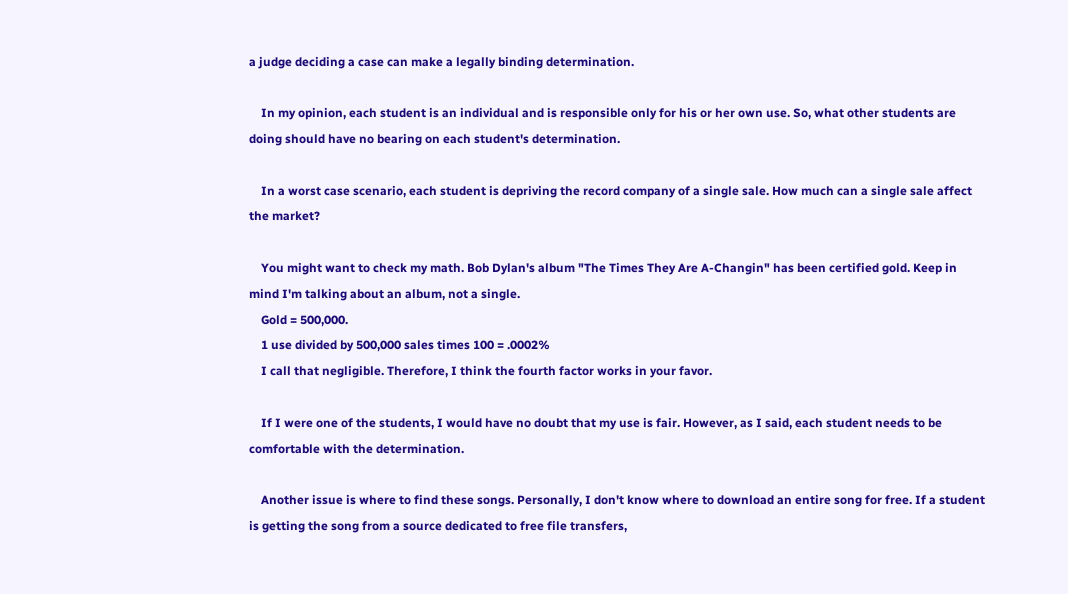a judge deciding a case can make a legally binding determination.

    In my opinion, each student is an individual and is responsible only for his or her own use. So, what other students are doing should have no bearing on each student's determination.

    In a worst case scenario, each student is depriving the record company of a single sale. How much can a single sale affect the market?

    You might want to check my math. Bob Dylan's album "The Times They Are A-Changin" has been certified gold. Keep in mind I'm talking about an album, not a single.
    Gold = 500,000.
    1 use divided by 500,000 sales times 100 = .0002%
    I call that negligible. Therefore, I think the fourth factor works in your favor.

    If I were one of the students, I would have no doubt that my use is fair. However, as I said, each student needs to be comfortable with the determination.

    Another issue is where to find these songs. Personally, I don't know where to download an entire song for free. If a student is getting the song from a source dedicated to free file transfers,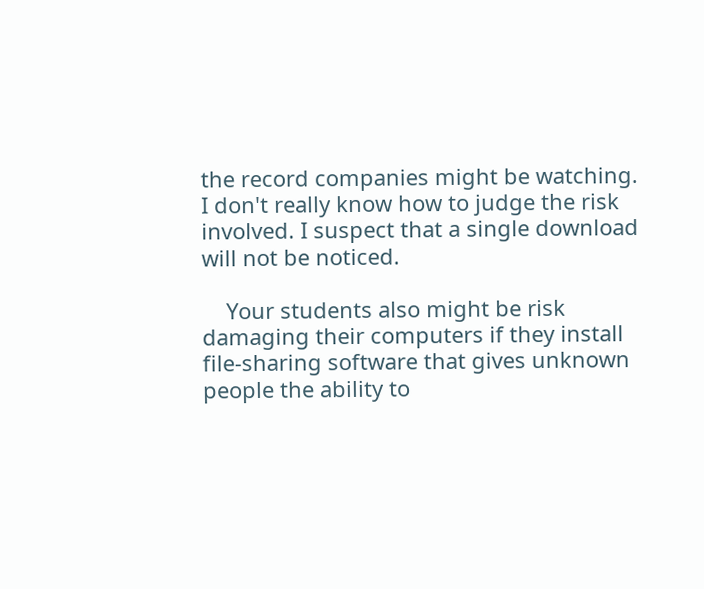the record companies might be watching. I don't really know how to judge the risk involved. I suspect that a single download will not be noticed.

    Your students also might be risk damaging their computers if they install file-sharing software that gives unknown people the ability to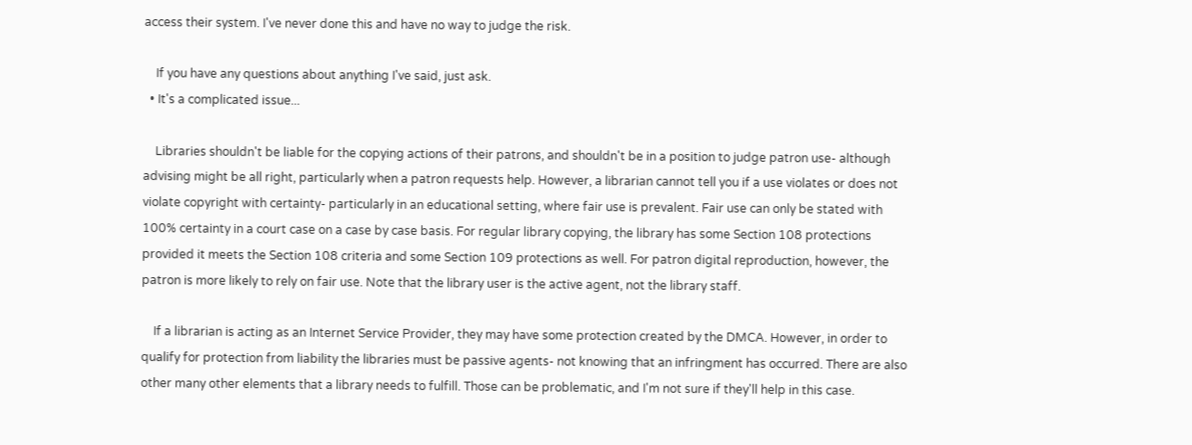access their system. I've never done this and have no way to judge the risk.

    If you have any questions about anything I've said, just ask.
  • It's a complicated issue...

    Libraries shouldn't be liable for the copying actions of their patrons, and shouldn't be in a position to judge patron use- although advising might be all right, particularly when a patron requests help. However, a librarian cannot tell you if a use violates or does not violate copyright with certainty- particularly in an educational setting, where fair use is prevalent. Fair use can only be stated with 100% certainty in a court case on a case by case basis. For regular library copying, the library has some Section 108 protections provided it meets the Section 108 criteria and some Section 109 protections as well. For patron digital reproduction, however, the patron is more likely to rely on fair use. Note that the library user is the active agent, not the library staff.

    If a librarian is acting as an Internet Service Provider, they may have some protection created by the DMCA. However, in order to qualify for protection from liability the libraries must be passive agents- not knowing that an infringment has occurred. There are also other many other elements that a library needs to fulfill. Those can be problematic, and I'm not sure if they'll help in this case.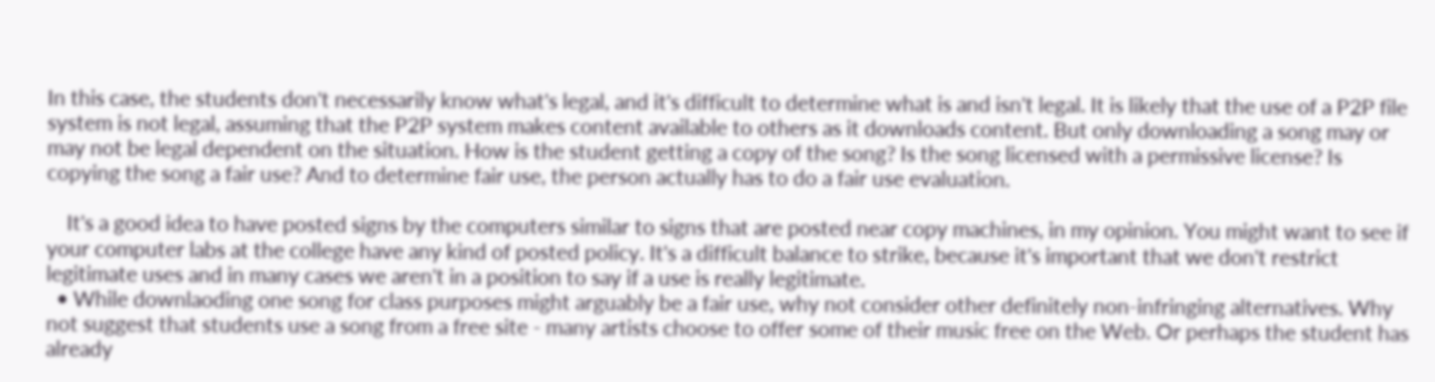In this case, the students don't necessarily know what's legal, and it's difficult to determine what is and isn't legal. It is likely that the use of a P2P file system is not legal, assuming that the P2P system makes content available to others as it downloads content. But only downloading a song may or may not be legal dependent on the situation. How is the student getting a copy of the song? Is the song licensed with a permissive license? Is copying the song a fair use? And to determine fair use, the person actually has to do a fair use evaluation.

    It's a good idea to have posted signs by the computers similar to signs that are posted near copy machines, in my opinion. You might want to see if your computer labs at the college have any kind of posted policy. It's a difficult balance to strike, because it's important that we don't restrict legitimate uses and in many cases we aren't in a position to say if a use is really legitimate.
  • While downlaoding one song for class purposes might arguably be a fair use, why not consider other definitely non-infringing alternatives. Why not suggest that students use a song from a free site - many artists choose to offer some of their music free on the Web. Or perhaps the student has already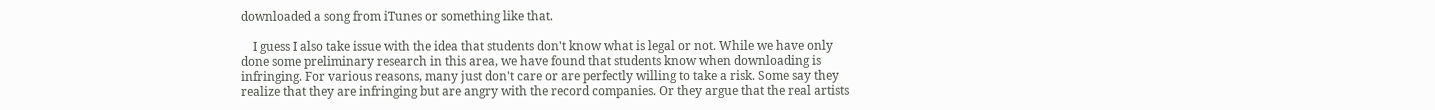downloaded a song from iTunes or something like that.

    I guess I also take issue with the idea that students don't know what is legal or not. While we have only done some preliminary research in this area, we have found that students know when downloading is infringing. For various reasons, many just don't care or are perfectly willing to take a risk. Some say they realize that they are infringing but are angry with the record companies. Or they argue that the real artists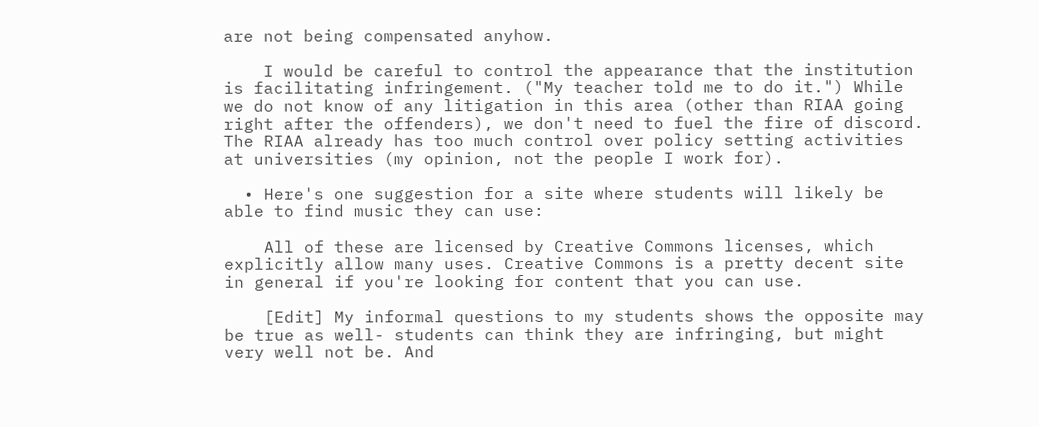are not being compensated anyhow.

    I would be careful to control the appearance that the institution is facilitating infringement. ("My teacher told me to do it.") While we do not know of any litigation in this area (other than RIAA going right after the offenders), we don't need to fuel the fire of discord. The RIAA already has too much control over policy setting activities at universities (my opinion, not the people I work for).

  • Here's one suggestion for a site where students will likely be able to find music they can use:

    All of these are licensed by Creative Commons licenses, which explicitly allow many uses. Creative Commons is a pretty decent site in general if you're looking for content that you can use.

    [Edit] My informal questions to my students shows the opposite may be true as well- students can think they are infringing, but might very well not be. And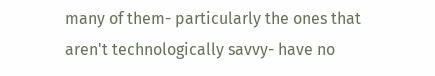many of them- particularly the ones that aren't technologically savvy- have no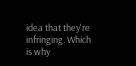idea that they're infringing. Which is why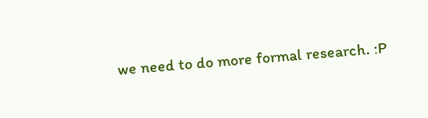we need to do more formal research. :P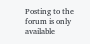Posting to the forum is only available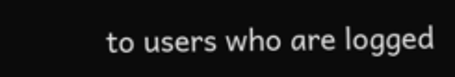to users who are logged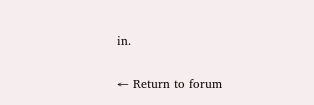in.

← Return to forum